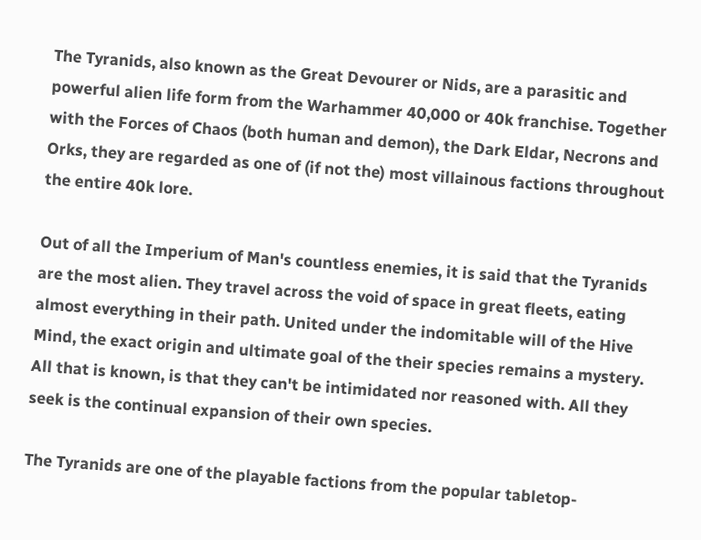The Tyranids, also known as the Great Devourer or Nids, are a parasitic and powerful alien life form from the Warhammer 40,000 or 40k franchise. Together with the Forces of Chaos (both human and demon), the Dark Eldar, Necrons and Orks, they are regarded as one of (if not the) most villainous factions throughout the entire 40k lore.

Out of all the Imperium of Man's countless enemies, it is said that the Tyranids are the most alien. They travel across the void of space in great fleets, eating almost everything in their path. United under the indomitable will of the Hive Mind, the exact origin and ultimate goal of the their species remains a mystery. All that is known, is that they can't be intimidated nor reasoned with. All they seek is the continual expansion of their own species.

The Tyranids are one of the playable factions from the popular tabletop-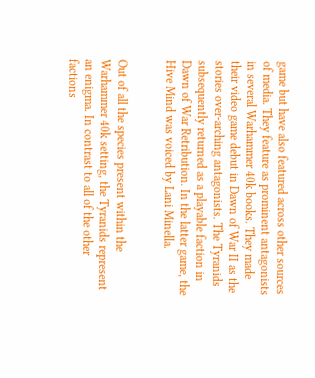game but have also featured across other sources of media. They feature as prominent antagonists in several Warhammer 40k books. They made their video game debut in Dawn of War II as the stories over-arching antagonists. The Tyranids subsequently returned as a playable faction in Dawn of War Retribution. In the latter game, the Hive Mind was voiced by Lani Minella.


Out of all the species present within the Warhammer 40k setting, the Tyranids represent an enigma. In contrast to all of the other factions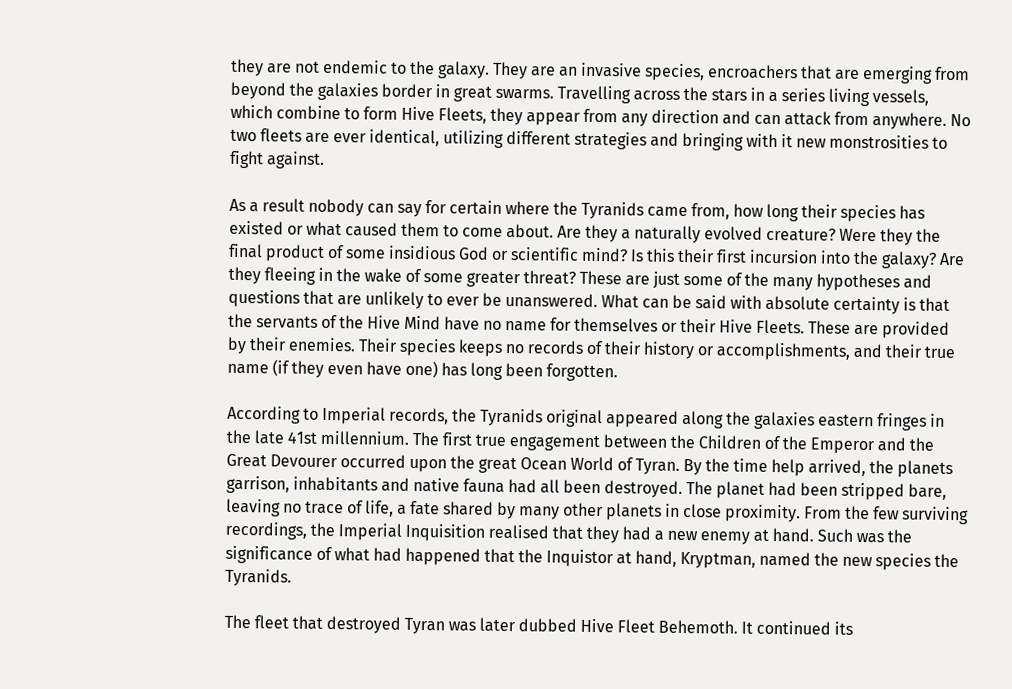they are not endemic to the galaxy. They are an invasive species, encroachers that are emerging from beyond the galaxies border in great swarms. Travelling across the stars in a series living vessels, which combine to form Hive Fleets, they appear from any direction and can attack from anywhere. No two fleets are ever identical, utilizing different strategies and bringing with it new monstrosities to fight against.

As a result nobody can say for certain where the Tyranids came from, how long their species has existed or what caused them to come about. Are they a naturally evolved creature? Were they the final product of some insidious God or scientific mind? Is this their first incursion into the galaxy? Are they fleeing in the wake of some greater threat? These are just some of the many hypotheses and questions that are unlikely to ever be unanswered. What can be said with absolute certainty is that the servants of the Hive Mind have no name for themselves or their Hive Fleets. These are provided by their enemies. Their species keeps no records of their history or accomplishments, and their true name (if they even have one) has long been forgotten.

According to Imperial records, the Tyranids original appeared along the galaxies eastern fringes in the late 41st millennium. The first true engagement between the Children of the Emperor and the Great Devourer occurred upon the great Ocean World of Tyran. By the time help arrived, the planets garrison, inhabitants and native fauna had all been destroyed. The planet had been stripped bare, leaving no trace of life, a fate shared by many other planets in close proximity. From the few surviving recordings, the Imperial Inquisition realised that they had a new enemy at hand. Such was the significance of what had happened that the Inquistor at hand, Kryptman, named the new species the Tyranids.

The fleet that destroyed Tyran was later dubbed Hive Fleet Behemoth. It continued its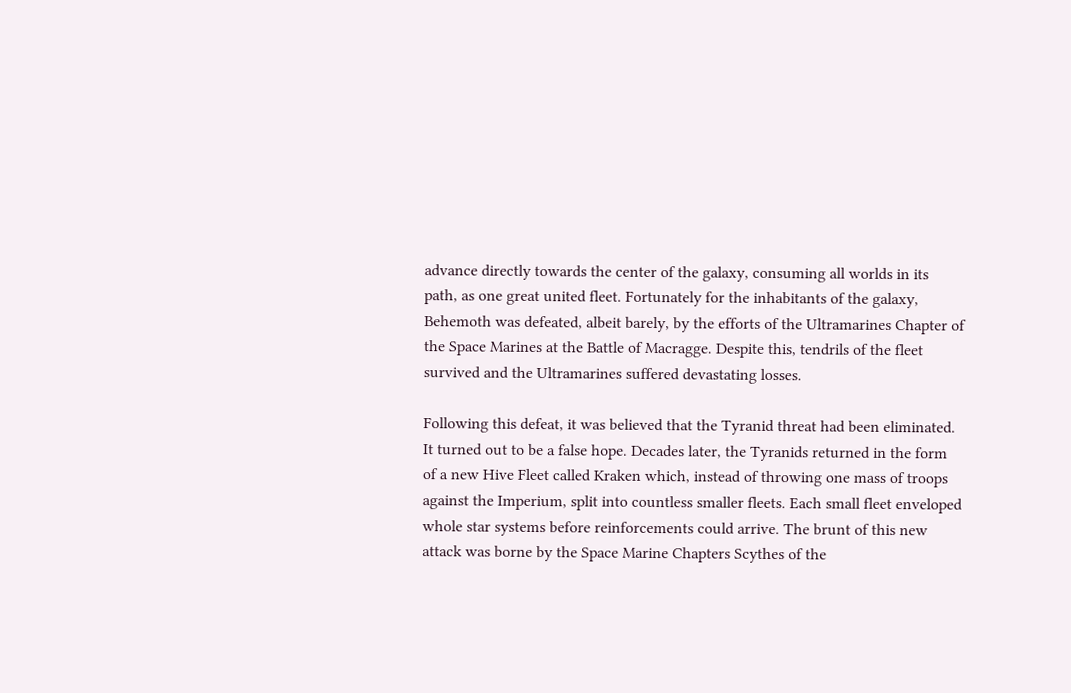advance directly towards the center of the galaxy, consuming all worlds in its path, as one great united fleet. Fortunately for the inhabitants of the galaxy, Behemoth was defeated, albeit barely, by the efforts of the Ultramarines Chapter of the Space Marines at the Battle of Macragge. Despite this, tendrils of the fleet survived and the Ultramarines suffered devastating losses.

Following this defeat, it was believed that the Tyranid threat had been eliminated. It turned out to be a false hope. Decades later, the Tyranids returned in the form of a new Hive Fleet called Kraken which, instead of throwing one mass of troops against the Imperium, split into countless smaller fleets. Each small fleet enveloped whole star systems before reinforcements could arrive. The brunt of this new attack was borne by the Space Marine Chapters Scythes of the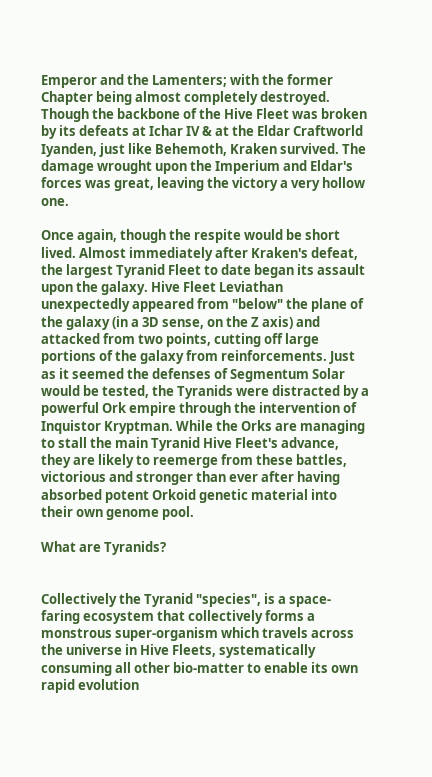Emperor and the Lamenters; with the former Chapter being almost completely destroyed. Though the backbone of the Hive Fleet was broken by its defeats at Ichar IV & at the Eldar Craftworld Iyanden, just like Behemoth, Kraken survived. The damage wrought upon the Imperium and Eldar's forces was great, leaving the victory a very hollow one.

Once again, though the respite would be short lived. Almost immediately after Kraken's defeat, the largest Tyranid Fleet to date began its assault upon the galaxy. Hive Fleet Leviathan unexpectedly appeared from "below" the plane of the galaxy (in a 3D sense, on the Z axis) and attacked from two points, cutting off large portions of the galaxy from reinforcements. Just as it seemed the defenses of Segmentum Solar would be tested, the Tyranids were distracted by a powerful Ork empire through the intervention of Inquistor Kryptman. While the Orks are managing to stall the main Tyranid Hive Fleet's advance, they are likely to reemerge from these battles, victorious and stronger than ever after having absorbed potent Orkoid genetic material into their own genome pool.

What are Tyranids?


Collectively the Tyranid "species", is a space-faring ecosystem that collectively forms a monstrous super-organism which travels across the universe in Hive Fleets, systematically consuming all other bio-matter to enable its own rapid evolution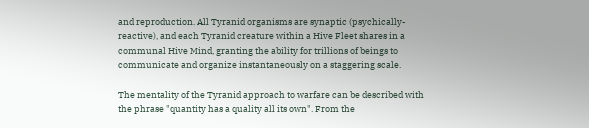and reproduction. All Tyranid organisms are synaptic (psychically-reactive), and each Tyranid creature within a Hive Fleet shares in a communal Hive Mind, granting the ability for trillions of beings to communicate and organize instantaneously on a staggering scale.

The mentality of the Tyranid approach to warfare can be described with the phrase "quantity has a quality all its own". From the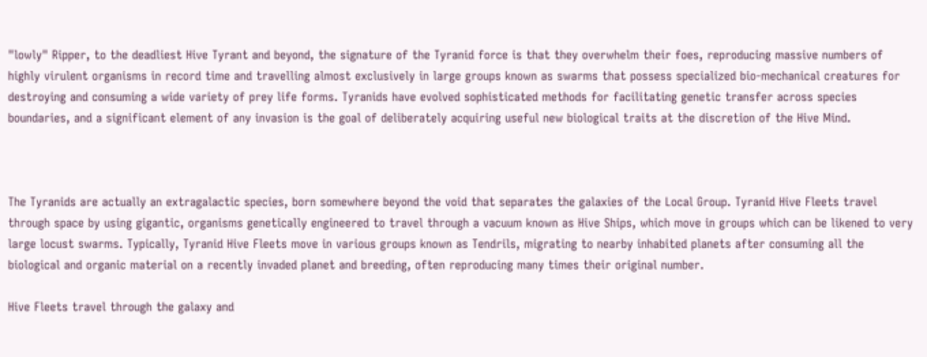"lowly" Ripper, to the deadliest Hive Tyrant and beyond, the signature of the Tyranid force is that they overwhelm their foes, reproducing massive numbers of highly virulent organisms in record time and travelling almost exclusively in large groups known as swarms that possess specialized bio-mechanical creatures for destroying and consuming a wide variety of prey life forms. Tyranids have evolved sophisticated methods for facilitating genetic transfer across species boundaries, and a significant element of any invasion is the goal of deliberately acquiring useful new biological traits at the discretion of the Hive Mind.



The Tyranids are actually an extragalactic species, born somewhere beyond the void that separates the galaxies of the Local Group. Tyranid Hive Fleets travel through space by using gigantic, organisms genetically engineered to travel through a vacuum known as Hive Ships, which move in groups which can be likened to very large locust swarms. Typically, Tyranid Hive Fleets move in various groups known as Tendrils, migrating to nearby inhabited planets after consuming all the biological and organic material on a recently invaded planet and breeding, often reproducing many times their original number.

Hive Fleets travel through the galaxy and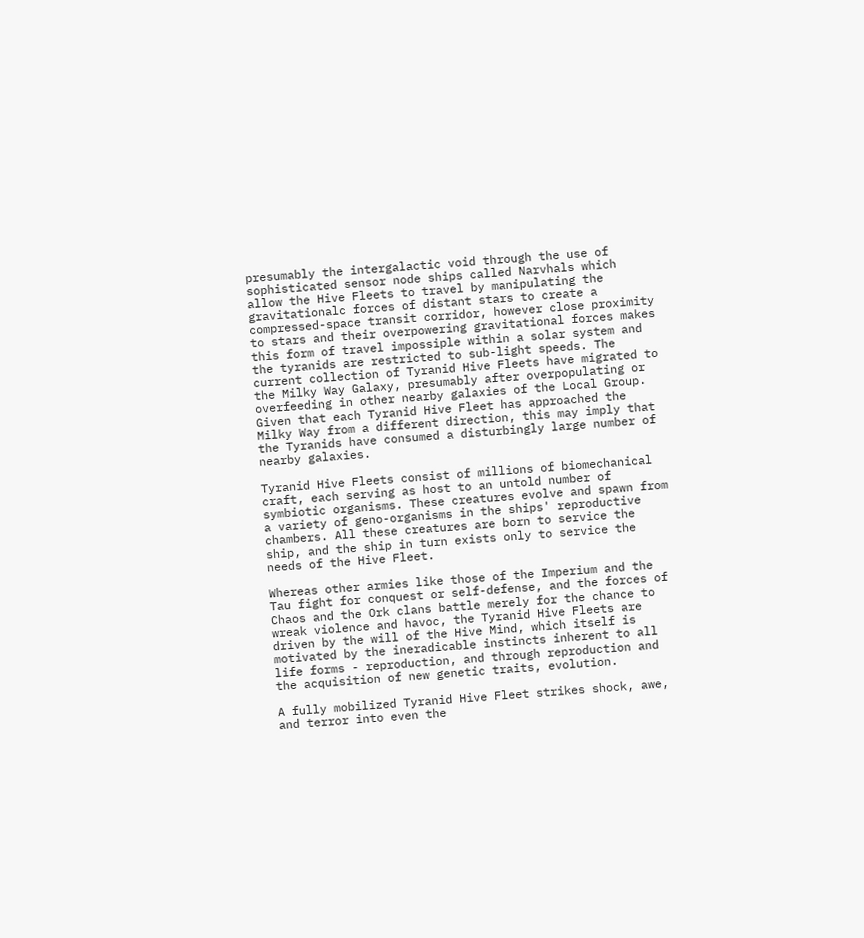presumably the intergalactic void through the use of sophisticated sensor node ships called Narvhals which allow the Hive Fleets to travel by manipulating the gravitationalc forces of distant stars to create a compressed-space transit corridor, however close proximity to stars and their overpowering gravitational forces makes this form of travel impossiple within a solar system and the tyranids are restricted to sub-light speeds. The current collection of Tyranid Hive Fleets have migrated to the Milky Way Galaxy, presumably after overpopulating or overfeeding in other nearby galaxies of the Local Group. Given that each Tyranid Hive Fleet has approached the Milky Way from a different direction, this may imply that the Tyranids have consumed a disturbingly large number of nearby galaxies.

Tyranid Hive Fleets consist of millions of biomechanical craft, each serving as host to an untold number of symbiotic organisms. These creatures evolve and spawn from a variety of geno-organisms in the ships' reproductive chambers. All these creatures are born to service the ship, and the ship in turn exists only to service the needs of the Hive Fleet.

Whereas other armies like those of the Imperium and the Tau fight for conquest or self-defense, and the forces of Chaos and the Ork clans battle merely for the chance to wreak violence and havoc, the Tyranid Hive Fleets are driven by the will of the Hive Mind, which itself is motivated by the ineradicable instincts inherent to all life forms - reproduction, and through reproduction and the acquisition of new genetic traits, evolution.

A fully mobilized Tyranid Hive Fleet strikes shock, awe, and terror into even the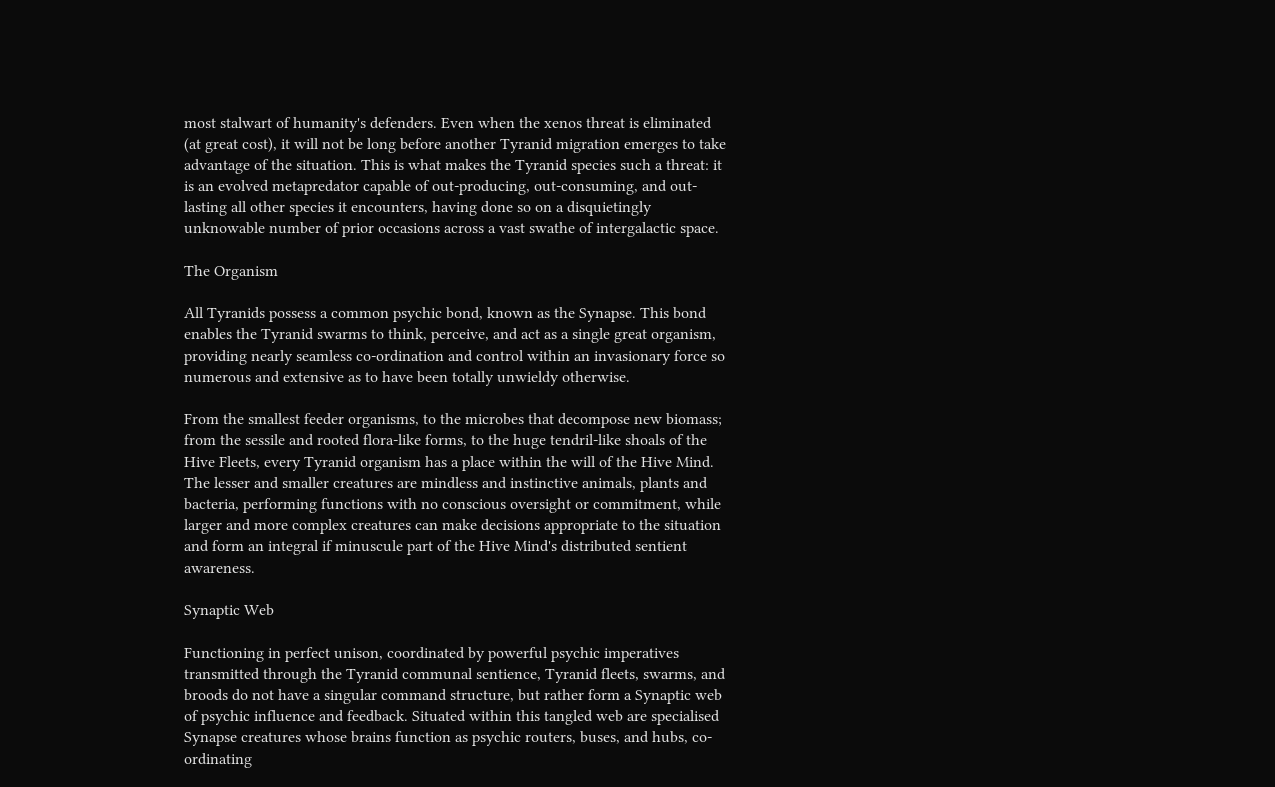most stalwart of humanity's defenders. Even when the xenos threat is eliminated (at great cost), it will not be long before another Tyranid migration emerges to take advantage of the situation. This is what makes the Tyranid species such a threat: it is an evolved metapredator capable of out-producing, out-consuming, and out-lasting all other species it encounters, having done so on a disquietingly unknowable number of prior occasions across a vast swathe of intergalactic space.

The Organism

All Tyranids possess a common psychic bond, known as the Synapse. This bond enables the Tyranid swarms to think, perceive, and act as a single great organism, providing nearly seamless co-ordination and control within an invasionary force so numerous and extensive as to have been totally unwieldy otherwise.

From the smallest feeder organisms, to the microbes that decompose new biomass; from the sessile and rooted flora-like forms, to the huge tendril-like shoals of the Hive Fleets, every Tyranid organism has a place within the will of the Hive Mind. The lesser and smaller creatures are mindless and instinctive animals, plants and bacteria, performing functions with no conscious oversight or commitment, while larger and more complex creatures can make decisions appropriate to the situation and form an integral if minuscule part of the Hive Mind's distributed sentient awareness.

Synaptic Web

Functioning in perfect unison, coordinated by powerful psychic imperatives transmitted through the Tyranid communal sentience, Tyranid fleets, swarms, and broods do not have a singular command structure, but rather form a Synaptic web of psychic influence and feedback. Situated within this tangled web are specialised Synapse creatures whose brains function as psychic routers, buses, and hubs, co-ordinating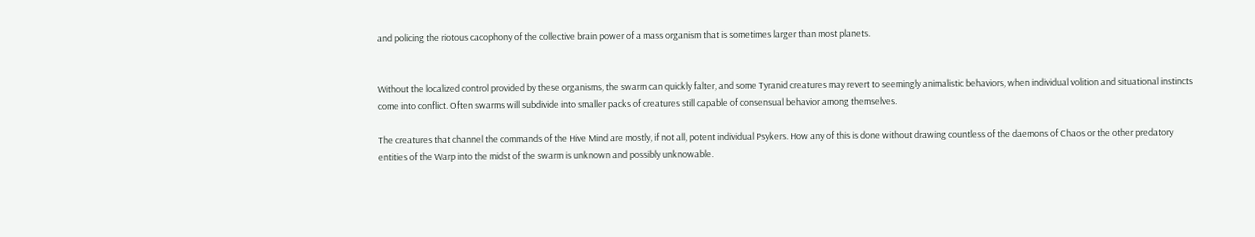and policing the riotous cacophony of the collective brain power of a mass organism that is sometimes larger than most planets.


Without the localized control provided by these organisms, the swarm can quickly falter, and some Tyranid creatures may revert to seemingly animalistic behaviors, when individual volition and situational instincts come into conflict. Often swarms will subdivide into smaller packs of creatures still capable of consensual behavior among themselves.

The creatures that channel the commands of the Hive Mind are mostly, if not all, potent individual Psykers. How any of this is done without drawing countless of the daemons of Chaos or the other predatory entities of the Warp into the midst of the swarm is unknown and possibly unknowable.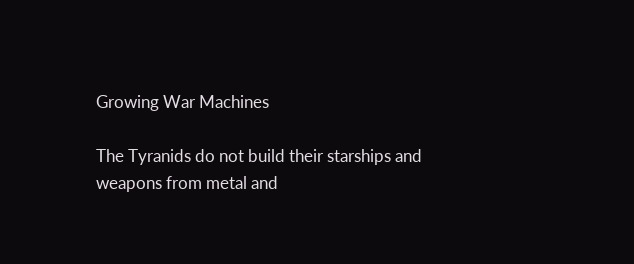Growing War Machines

The Tyranids do not build their starships and weapons from metal and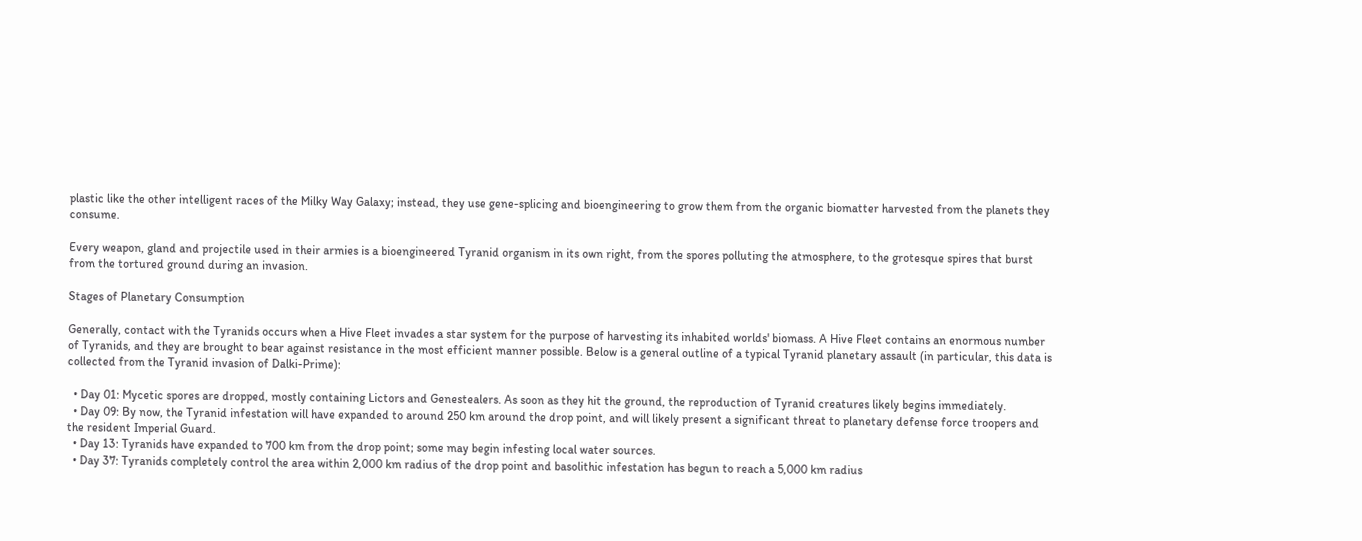plastic like the other intelligent races of the Milky Way Galaxy; instead, they use gene-splicing and bioengineering to grow them from the organic biomatter harvested from the planets they consume.

Every weapon, gland and projectile used in their armies is a bioengineered Tyranid organism in its own right, from the spores polluting the atmosphere, to the grotesque spires that burst from the tortured ground during an invasion.

Stages of Planetary Consumption

Generally, contact with the Tyranids occurs when a Hive Fleet invades a star system for the purpose of harvesting its inhabited worlds' biomass. A Hive Fleet contains an enormous number of Tyranids, and they are brought to bear against resistance in the most efficient manner possible. Below is a general outline of a typical Tyranid planetary assault (in particular, this data is collected from the Tyranid invasion of Dalki-Prime):

  • Day 01: Mycetic spores are dropped, mostly containing Lictors and Genestealers. As soon as they hit the ground, the reproduction of Tyranid creatures likely begins immediately.
  • Day 09: By now, the Tyranid infestation will have expanded to around 250 km around the drop point, and will likely present a significant threat to planetary defense force troopers and the resident Imperial Guard.
  • Day 13: Tyranids have expanded to 700 km from the drop point; some may begin infesting local water sources.
  • Day 37: Tyranids completely control the area within 2,000 km radius of the drop point and basolithic infestation has begun to reach a 5,000 km radius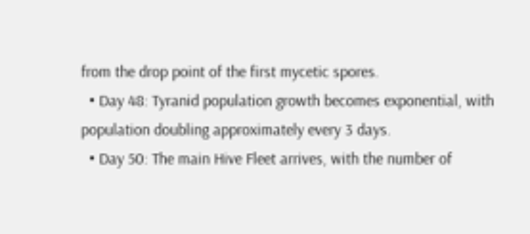from the drop point of the first mycetic spores.
  • Day 48: Tyranid population growth becomes exponential, with population doubling approximately every 3 days.
  • Day 50: The main Hive Fleet arrives, with the number of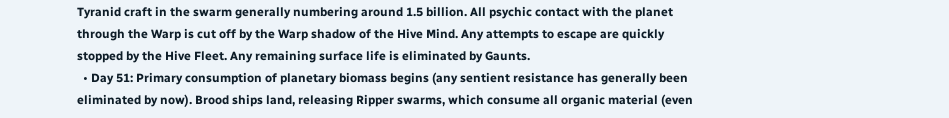Tyranid craft in the swarm generally numbering around 1.5 billion. All psychic contact with the planet through the Warp is cut off by the Warp shadow of the Hive Mind. Any attempts to escape are quickly stopped by the Hive Fleet. Any remaining surface life is eliminated by Gaunts.
  • Day 51: Primary consumption of planetary biomass begins (any sentient resistance has generally been eliminated by now). Brood ships land, releasing Ripper swarms, which consume all organic material (even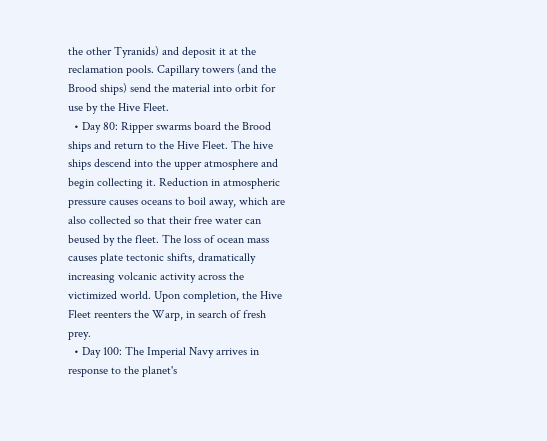the other Tyranids) and deposit it at the reclamation pools. Capillary towers (and the Brood ships) send the material into orbit for use by the Hive Fleet.
  • Day 80: Ripper swarms board the Brood ships and return to the Hive Fleet. The hive ships descend into the upper atmosphere and begin collecting it. Reduction in atmospheric pressure causes oceans to boil away, which are also collected so that their free water can beused by the fleet. The loss of ocean mass causes plate tectonic shifts, dramatically increasing volcanic activity across the victimized world. Upon completion, the Hive Fleet reenters the Warp, in search of fresh prey.
  • Day 100: The Imperial Navy arrives in response to the planet's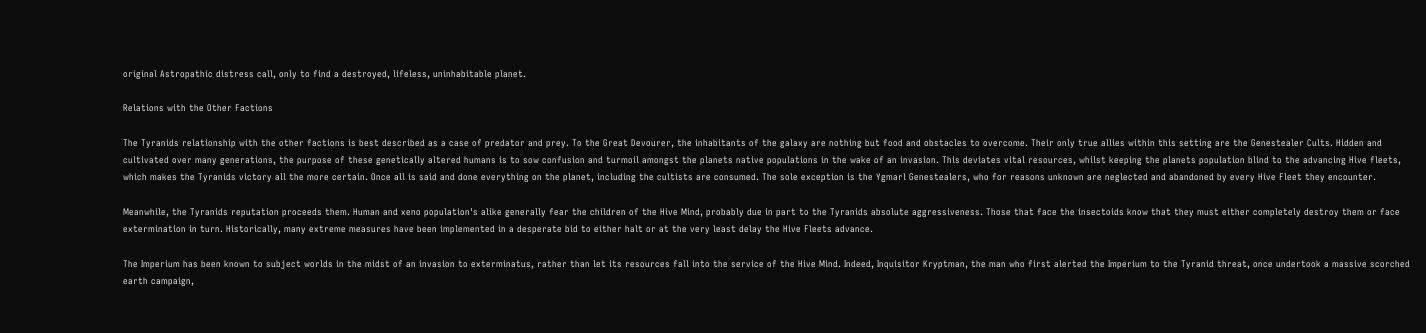original Astropathic distress call, only to find a destroyed, lifeless, uninhabitable planet.

Relations with the Other Factions

The Tyranids relationship with the other factions is best described as a case of predator and prey. To the Great Devourer, the inhabitants of the galaxy are nothing but food and obstacles to overcome. Their only true allies within this setting are the Genestealer Cults. Hidden and cultivated over many generations, the purpose of these genetically altered humans is to sow confusion and turmoil amongst the planets native populations in the wake of an invasion. This deviates vital resources, whilst keeping the planets population blind to the advancing Hive fleets, which makes the Tyranids victory all the more certain. Once all is said and done everything on the planet, including the cultists are consumed. The sole exception is the Ygmarl Genestealers, who for reasons unknown are neglected and abandoned by every Hive Fleet they encounter.

Meanwhile, the Tyranids reputation proceeds them. Human and xeno population's alike generally fear the children of the Hive Mind, probably due in part to the Tyranids absolute aggressiveness. Those that face the insectoids know that they must either completely destroy them or face extermination in turn. Historically, many extreme measures have been implemented in a desperate bid to either halt or at the very least delay the Hive Fleets advance.

The Imperium has been known to subject worlds in the midst of an invasion to exterminatus, rather than let its resources fall into the service of the Hive Mind. Indeed, Inquisitor Kryptman, the man who first alerted the Imperium to the Tyranid threat, once undertook a massive scorched earth campaign,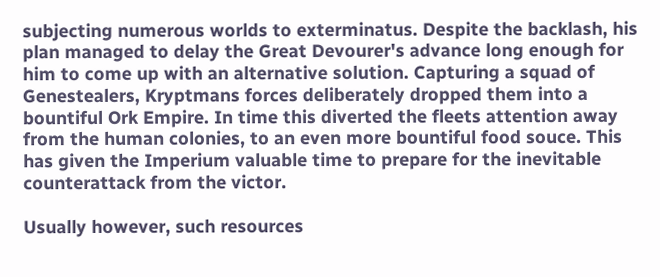subjecting numerous worlds to exterminatus. Despite the backlash, his plan managed to delay the Great Devourer's advance long enough for him to come up with an alternative solution. Capturing a squad of Genestealers, Kryptmans forces deliberately dropped them into a bountiful Ork Empire. In time this diverted the fleets attention away from the human colonies, to an even more bountiful food souce. This has given the Imperium valuable time to prepare for the inevitable counterattack from the victor.

Usually however, such resources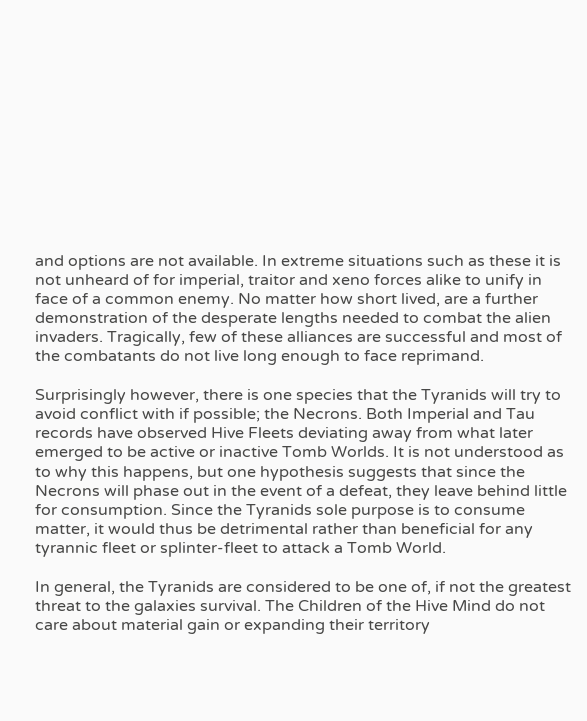and options are not available. In extreme situations such as these it is not unheard of for imperial, traitor and xeno forces alike to unify in face of a common enemy. No matter how short lived, are a further demonstration of the desperate lengths needed to combat the alien invaders. Tragically, few of these alliances are successful and most of the combatants do not live long enough to face reprimand.

Surprisingly however, there is one species that the Tyranids will try to avoid conflict with if possible; the Necrons. Both Imperial and Tau records have observed Hive Fleets deviating away from what later emerged to be active or inactive Tomb Worlds. It is not understood as to why this happens, but one hypothesis suggests that since the Necrons will phase out in the event of a defeat, they leave behind little for consumption. Since the Tyranids sole purpose is to consume matter, it would thus be detrimental rather than beneficial for any tyrannic fleet or splinter-fleet to attack a Tomb World.

In general, the Tyranids are considered to be one of, if not the greatest threat to the galaxies survival. The Children of the Hive Mind do not care about material gain or expanding their territory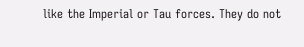like the Imperial or Tau forces. They do not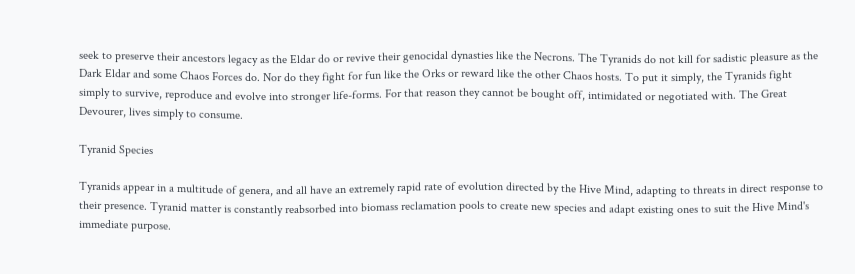seek to preserve their ancestors legacy as the Eldar do or revive their genocidal dynasties like the Necrons. The Tyranids do not kill for sadistic pleasure as the Dark Eldar and some Chaos Forces do. Nor do they fight for fun like the Orks or reward like the other Chaos hosts. To put it simply, the Tyranids fight simply to survive, reproduce and evolve into stronger life-forms. For that reason they cannot be bought off, intimidated or negotiated with. The Great Devourer, lives simply to consume.

Tyranid Species

Tyranids appear in a multitude of genera, and all have an extremely rapid rate of evolution directed by the Hive Mind, adapting to threats in direct response to their presence. Tyranid matter is constantly reabsorbed into biomass reclamation pools to create new species and adapt existing ones to suit the Hive Mind's immediate purpose.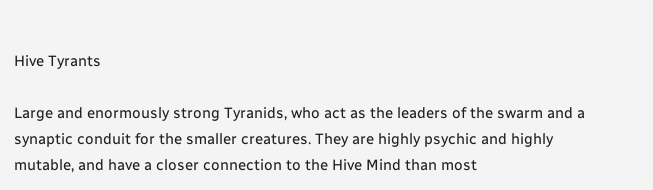Hive Tyrants

Large and enormously strong Tyranids, who act as the leaders of the swarm and a synaptic conduit for the smaller creatures. They are highly psychic and highly mutable, and have a closer connection to the Hive Mind than most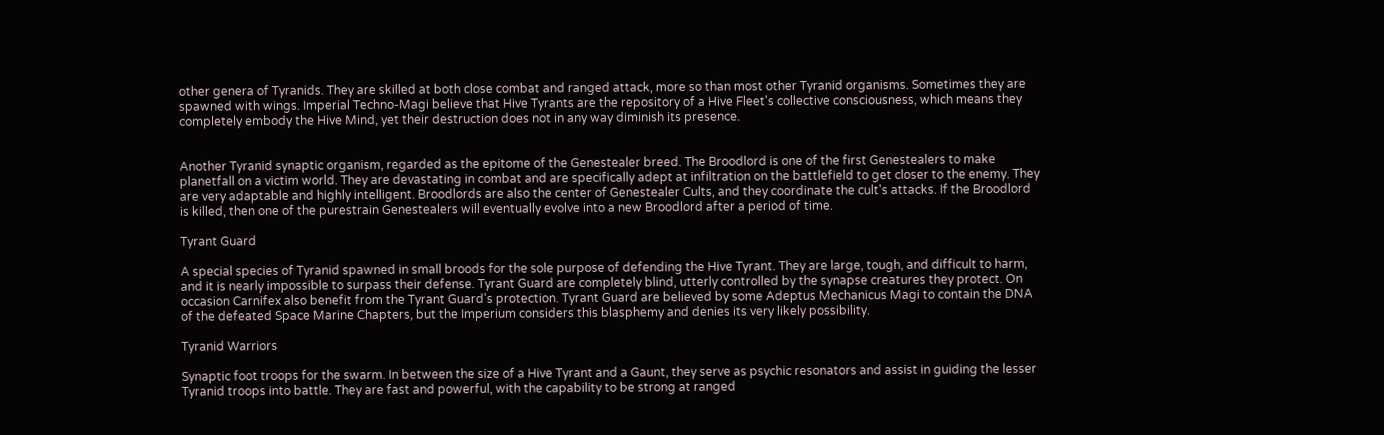other genera of Tyranids. They are skilled at both close combat and ranged attack, more so than most other Tyranid organisms. Sometimes they are spawned with wings. Imperial Techno-Magi believe that Hive Tyrants are the repository of a Hive Fleet's collective consciousness, which means they completely embody the Hive Mind, yet their destruction does not in any way diminish its presence.


Another Tyranid synaptic organism, regarded as the epitome of the Genestealer breed. The Broodlord is one of the first Genestealers to make planetfall on a victim world. They are devastating in combat and are specifically adept at infiltration on the battlefield to get closer to the enemy. They are very adaptable and highly intelligent. Broodlords are also the center of Genestealer Cults, and they coordinate the cult's attacks. If the Broodlord is killed, then one of the purestrain Genestealers will eventually evolve into a new Broodlord after a period of time.

Tyrant Guard

A special species of Tyranid spawned in small broods for the sole purpose of defending the Hive Tyrant. They are large, tough, and difficult to harm, and it is nearly impossible to surpass their defense. Tyrant Guard are completely blind, utterly controlled by the synapse creatures they protect. On occasion Carnifex also benefit from the Tyrant Guard's protection. Tyrant Guard are believed by some Adeptus Mechanicus Magi to contain the DNA of the defeated Space Marine Chapters, but the Imperium considers this blasphemy and denies its very likely possibility.

Tyranid Warriors

Synaptic foot troops for the swarm. In between the size of a Hive Tyrant and a Gaunt, they serve as psychic resonators and assist in guiding the lesser Tyranid troops into battle. They are fast and powerful, with the capability to be strong at ranged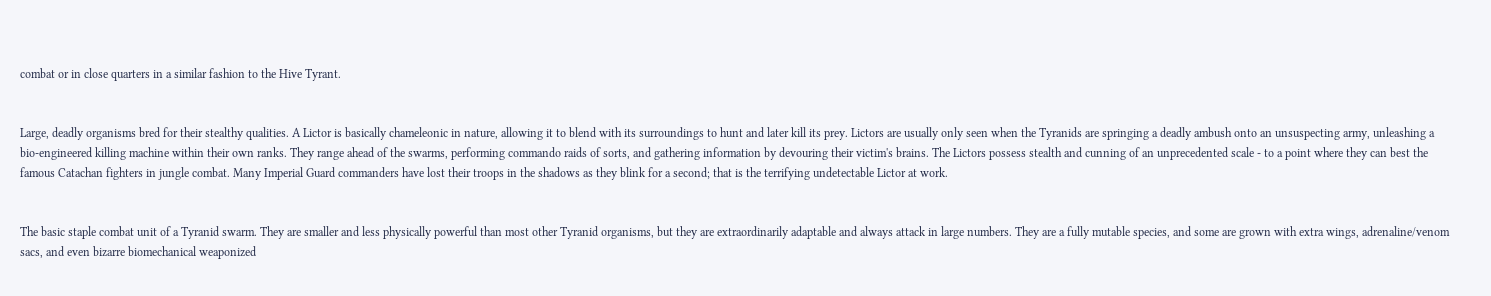combat or in close quarters in a similar fashion to the Hive Tyrant.


Large, deadly organisms bred for their stealthy qualities. A Lictor is basically chameleonic in nature, allowing it to blend with its surroundings to hunt and later kill its prey. Lictors are usually only seen when the Tyranids are springing a deadly ambush onto an unsuspecting army, unleashing a bio-engineered killing machine within their own ranks. They range ahead of the swarms, performing commando raids of sorts, and gathering information by devouring their victim's brains. The Lictors possess stealth and cunning of an unprecedented scale - to a point where they can best the famous Catachan fighters in jungle combat. Many Imperial Guard commanders have lost their troops in the shadows as they blink for a second; that is the terrifying undetectable Lictor at work.


The basic staple combat unit of a Tyranid swarm. They are smaller and less physically powerful than most other Tyranid organisms, but they are extraordinarily adaptable and always attack in large numbers. They are a fully mutable species, and some are grown with extra wings, adrenaline/venom sacs, and even bizarre biomechanical weaponized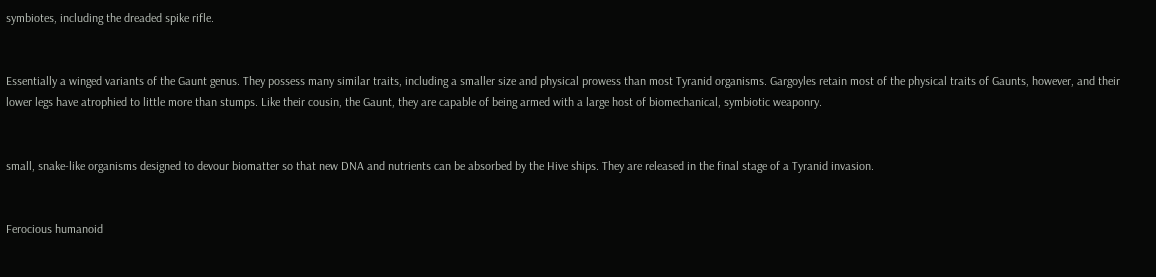symbiotes, including the dreaded spike rifle.


Essentially a winged variants of the Gaunt genus. They possess many similar traits, including a smaller size and physical prowess than most Tyranid organisms. Gargoyles retain most of the physical traits of Gaunts, however, and their lower legs have atrophied to little more than stumps. Like their cousin, the Gaunt, they are capable of being armed with a large host of biomechanical, symbiotic weaponry.


small, snake-like organisms designed to devour biomatter so that new DNA and nutrients can be absorbed by the Hive ships. They are released in the final stage of a Tyranid invasion.


Ferocious humanoid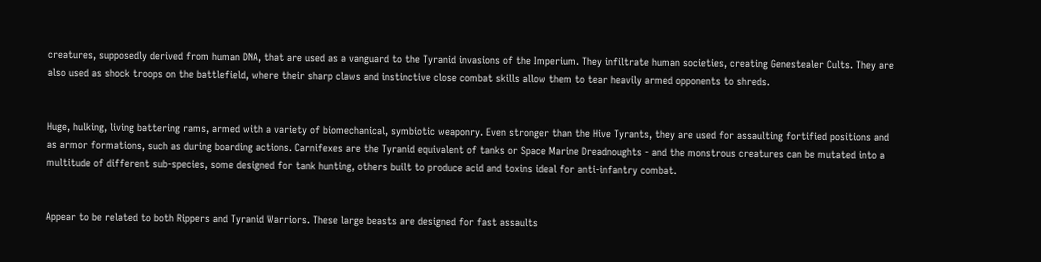creatures, supposedly derived from human DNA, that are used as a vanguard to the Tyranid invasions of the Imperium. They infiltrate human societies, creating Genestealer Cults. They are also used as shock troops on the battlefield, where their sharp claws and instinctive close combat skills allow them to tear heavily armed opponents to shreds.


Huge, hulking, living battering rams, armed with a variety of biomechanical, symbiotic weaponry. Even stronger than the Hive Tyrants, they are used for assaulting fortified positions and as armor formations, such as during boarding actions. Carnifexes are the Tyranid equivalent of tanks or Space Marine Dreadnoughts - and the monstrous creatures can be mutated into a multitude of different sub-species, some designed for tank hunting, others built to produce acid and toxins ideal for anti-infantry combat.


Appear to be related to both Rippers and Tyranid Warriors. These large beasts are designed for fast assaults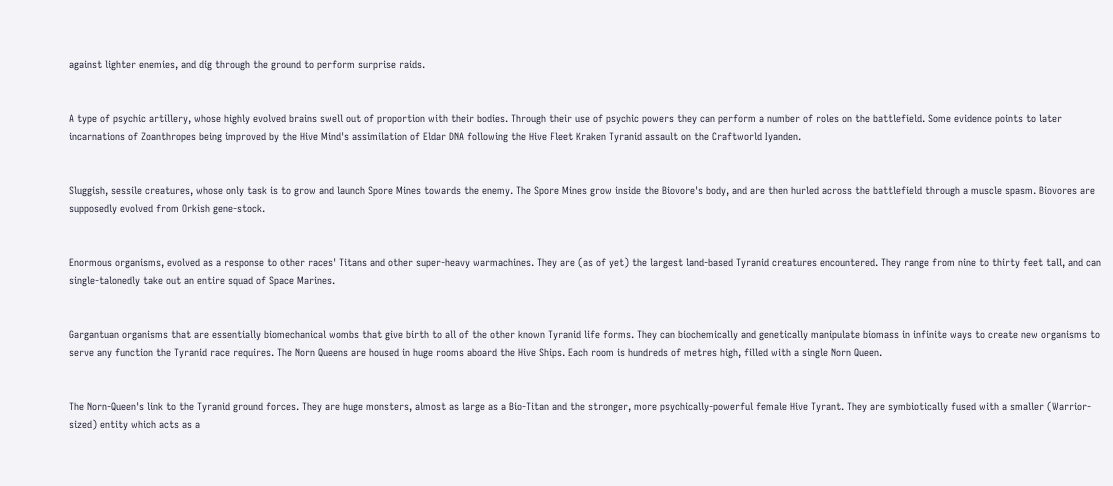against lighter enemies, and dig through the ground to perform surprise raids.


A type of psychic artillery, whose highly evolved brains swell out of proportion with their bodies. Through their use of psychic powers they can perform a number of roles on the battlefield. Some evidence points to later incarnations of Zoanthropes being improved by the Hive Mind's assimilation of Eldar DNA following the Hive Fleet Kraken Tyranid assault on the Craftworld Iyanden.


Sluggish, sessile creatures, whose only task is to grow and launch Spore Mines towards the enemy. The Spore Mines grow inside the Biovore's body, and are then hurled across the battlefield through a muscle spasm. Biovores are supposedly evolved from Orkish gene-stock.


Enormous organisms, evolved as a response to other races' Titans and other super-heavy warmachines. They are (as of yet) the largest land-based Tyranid creatures encountered. They range from nine to thirty feet tall, and can single-talonedly take out an entire squad of Space Marines.


Gargantuan organisms that are essentially biomechanical wombs that give birth to all of the other known Tyranid life forms. They can biochemically and genetically manipulate biomass in infinite ways to create new organisms to serve any function the Tyranid race requires. The Norn Queens are housed in huge rooms aboard the Hive Ships. Each room is hundreds of metres high, filled with a single Norn Queen.


The Norn-Queen's link to the Tyranid ground forces. They are huge monsters, almost as large as a Bio-Titan and the stronger, more psychically-powerful female Hive Tyrant. They are symbiotically fused with a smaller (Warrior-sized) entity which acts as a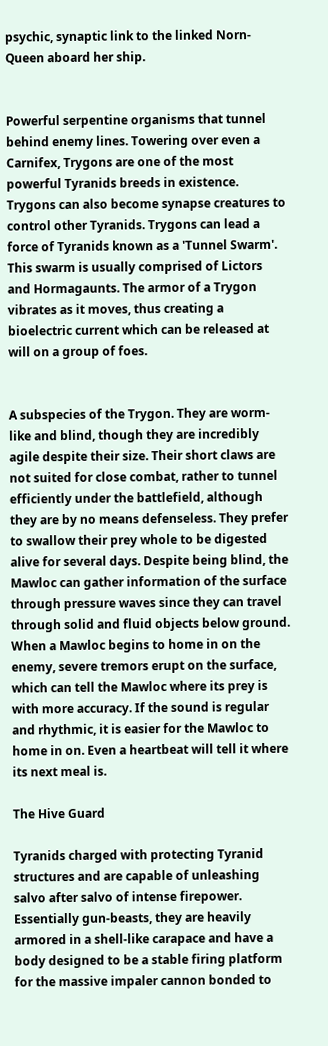psychic, synaptic link to the linked Norn-Queen aboard her ship.


Powerful serpentine organisms that tunnel behind enemy lines. Towering over even a Carnifex, Trygons are one of the most powerful Tyranids breeds in existence. Trygons can also become synapse creatures to control other Tyranids. Trygons can lead a force of Tyranids known as a 'Tunnel Swarm'. This swarm is usually comprised of Lictors and Hormagaunts. The armor of a Trygon vibrates as it moves, thus creating a bioelectric current which can be released at will on a group of foes.


A subspecies of the Trygon. They are worm-like and blind, though they are incredibly agile despite their size. Their short claws are not suited for close combat, rather to tunnel efficiently under the battlefield, although they are by no means defenseless. They prefer to swallow their prey whole to be digested alive for several days. Despite being blind, the Mawloc can gather information of the surface through pressure waves since they can travel through solid and fluid objects below ground. When a Mawloc begins to home in on the enemy, severe tremors erupt on the surface, which can tell the Mawloc where its prey is with more accuracy. If the sound is regular and rhythmic, it is easier for the Mawloc to home in on. Even a heartbeat will tell it where its next meal is.

The Hive Guard

Tyranids charged with protecting Tyranid structures and are capable of unleashing salvo after salvo of intense firepower. Essentially gun-beasts, they are heavily armored in a shell-like carapace and have a body designed to be a stable firing platform for the massive impaler cannon bonded to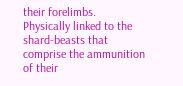their forelimbs. Physically linked to the shard-beasts that comprise the ammunition of their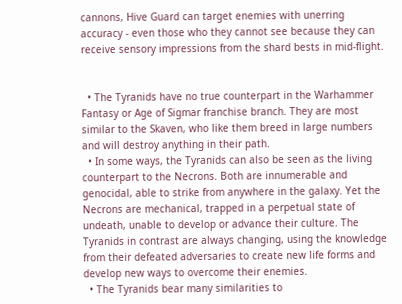cannons, Hive Guard can target enemies with unerring accuracy - even those who they cannot see because they can receive sensory impressions from the shard bests in mid-flight.


  • The Tyranids have no true counterpart in the Warhammer Fantasy or Age of Sigmar franchise branch. They are most similar to the Skaven, who like them breed in large numbers and will destroy anything in their path.
  • In some ways, the Tyranids can also be seen as the living counterpart to the Necrons. Both are innumerable and genocidal, able to strike from anywhere in the galaxy. Yet the Necrons are mechanical, trapped in a perpetual state of undeath, unable to develop or advance their culture. The Tyranids in contrast are always changing, using the knowledge from their defeated adversaries to create new life forms and develop new ways to overcome their enemies.
  • The Tyranids bear many similarities to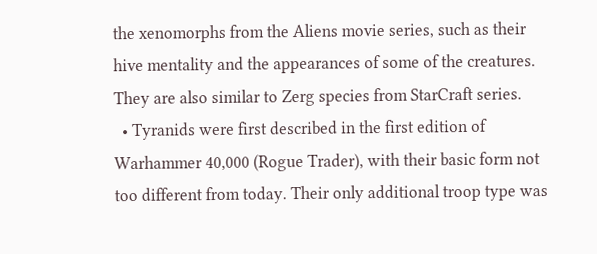the xenomorphs from the Aliens movie series, such as their hive mentality and the appearances of some of the creatures. They are also similar to Zerg species from StarCraft series.
  • Tyranids were first described in the first edition of Warhammer 40,000 (Rogue Trader), with their basic form not too different from today. Their only additional troop type was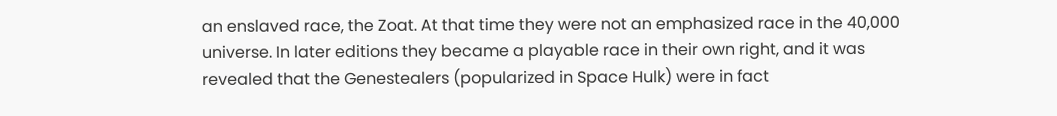an enslaved race, the Zoat. At that time they were not an emphasized race in the 40,000 universe. In later editions they became a playable race in their own right, and it was revealed that the Genestealers (popularized in Space Hulk) were in fact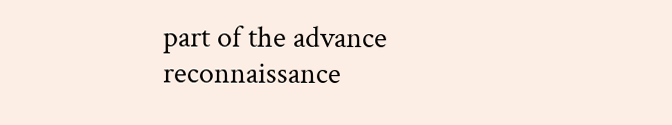part of the advance reconnaissance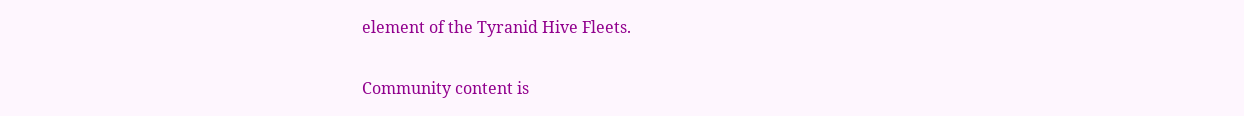element of the Tyranid Hive Fleets.


Community content is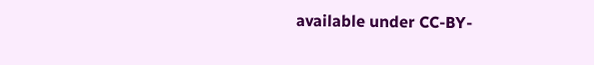available under CC-BY-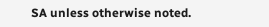SA unless otherwise noted.